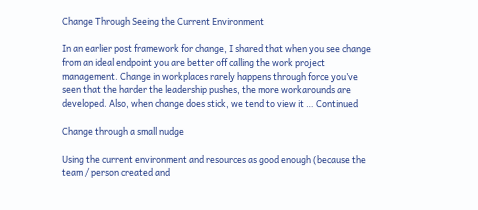Change Through Seeing the Current Environment

In an earlier post framework for change, I shared that when you see change from an ideal endpoint you are better off calling the work project management. Change in workplaces rarely happens through force you’ve seen that the harder the leadership pushes, the more workarounds are developed. Also, when change does stick, we tend to view it … Continued

Change through a small nudge

Using the current environment and resources as good enough (because the team / person created and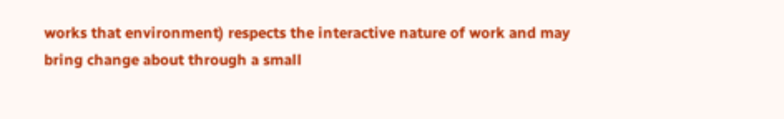works that environment) respects the interactive nature of work and may bring change about through a small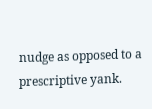nudge as opposed to a prescriptive yank.